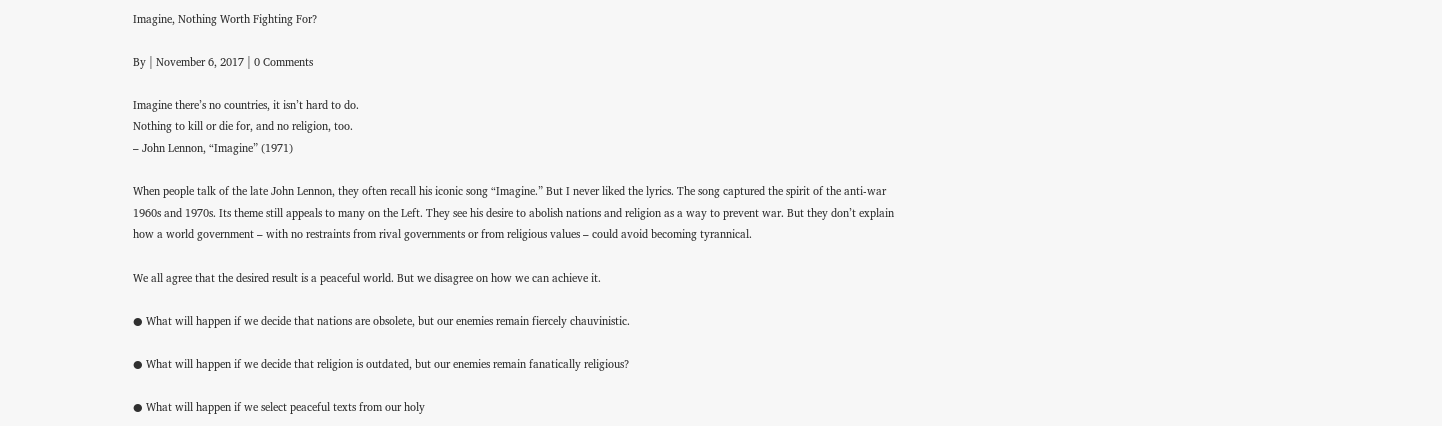Imagine, Nothing Worth Fighting For?

By | November 6, 2017 | 0 Comments

Imagine there’s no countries, it isn’t hard to do.
Nothing to kill or die for, and no religion, too.
– John Lennon, “Imagine” (1971)

When people talk of the late John Lennon, they often recall his iconic song “Imagine.” But I never liked the lyrics. The song captured the spirit of the anti-war 1960s and 1970s. Its theme still appeals to many on the Left. They see his desire to abolish nations and religion as a way to prevent war. But they don’t explain how a world government – with no restraints from rival governments or from religious values – could avoid becoming tyrannical.

We all agree that the desired result is a peaceful world. But we disagree on how we can achieve it.

● What will happen if we decide that nations are obsolete, but our enemies remain fiercely chauvinistic.

● What will happen if we decide that religion is outdated, but our enemies remain fanatically religious?

● What will happen if we select peaceful texts from our holy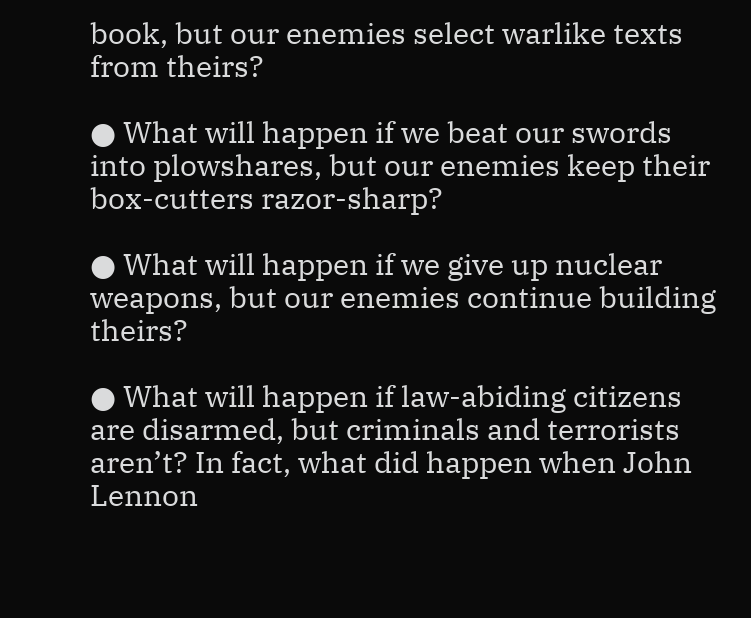book, but our enemies select warlike texts from theirs?

● What will happen if we beat our swords into plowshares, but our enemies keep their box-cutters razor-sharp?

● What will happen if we give up nuclear weapons, but our enemies continue building theirs?

● What will happen if law-abiding citizens are disarmed, but criminals and terrorists aren’t? In fact, what did happen when John Lennon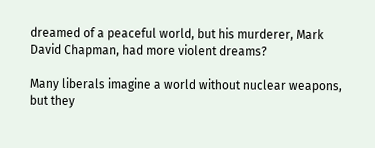dreamed of a peaceful world, but his murderer, Mark David Chapman, had more violent dreams?

Many liberals imagine a world without nuclear weapons, but they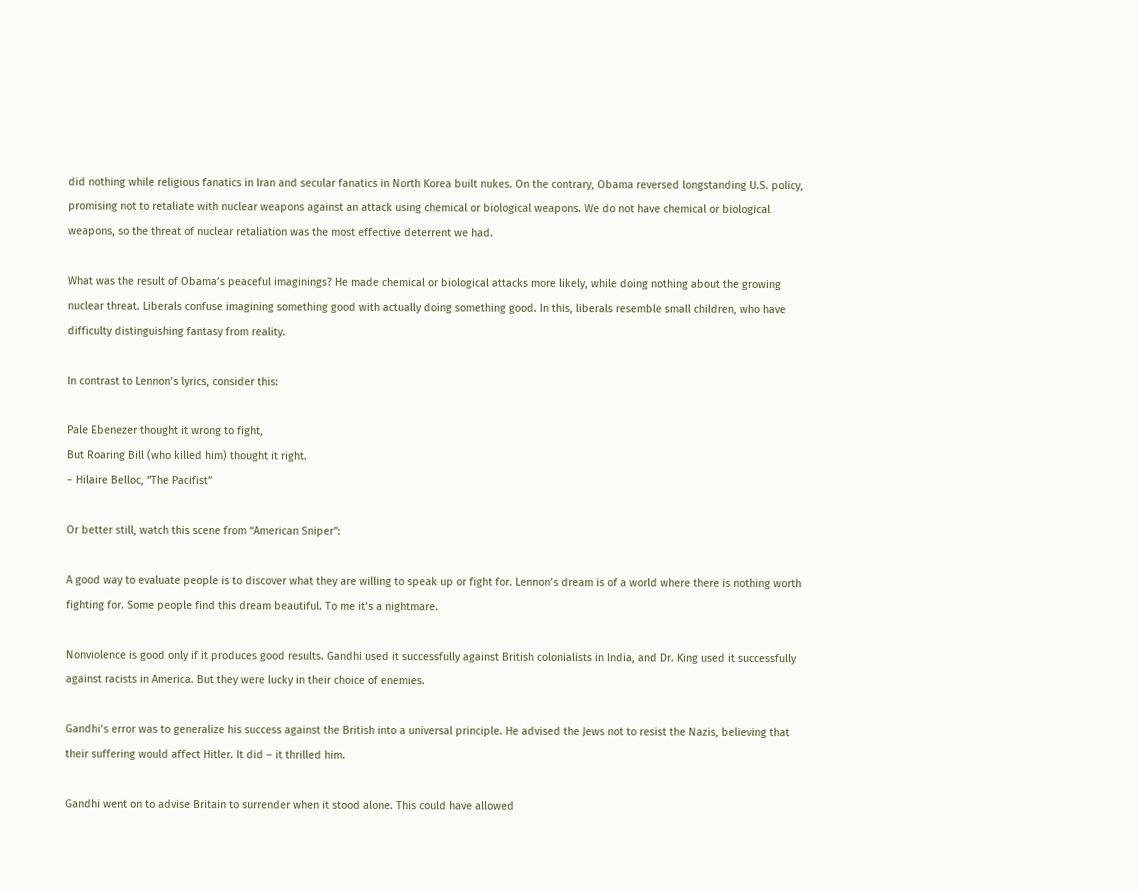did nothing while religious fanatics in Iran and secular fanatics in North Korea built nukes. On the contrary, Obama reversed longstanding U.S. policy, promising not to retaliate with nuclear weapons against an attack using chemical or biological weapons. We do not have chemical or biological weapons, so the threat of nuclear retaliation was the most effective deterrent we had.

What was the result of Obama’s peaceful imaginings? He made chemical or biological attacks more likely, while doing nothing about the growing nuclear threat. Liberals confuse imagining something good with actually doing something good. In this, liberals resemble small children, who have difficulty distinguishing fantasy from reality.

In contrast to Lennon’s lyrics, consider this:

Pale Ebenezer thought it wrong to fight,
But Roaring Bill (who killed him) thought it right.
− Hilaire Belloc, “The Pacifist”

Or better still, watch this scene from “American Sniper”:

A good way to evaluate people is to discover what they are willing to speak up or fight for. Lennon’s dream is of a world where there is nothing worth fighting for. Some people find this dream beautiful. To me it’s a nightmare.

Nonviolence is good only if it produces good results. Gandhi used it successfully against British colonialists in India, and Dr. King used it successfully against racists in America. But they were lucky in their choice of enemies.

Gandhi’s error was to generalize his success against the British into a universal principle. He advised the Jews not to resist the Nazis, believing that their suffering would affect Hitler. It did – it thrilled him.

Gandhi went on to advise Britain to surrender when it stood alone. This could have allowed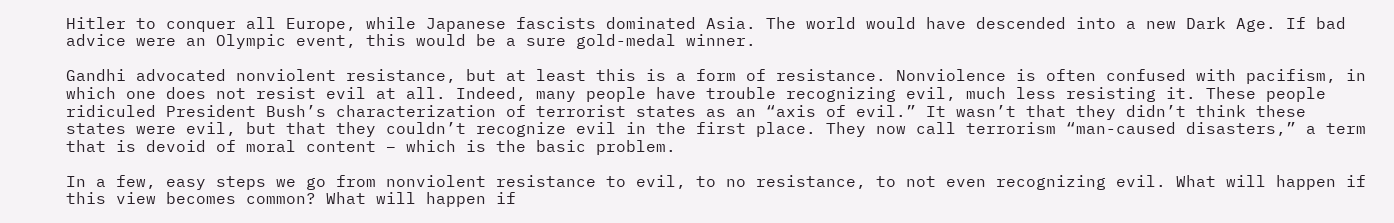Hitler to conquer all Europe, while Japanese fascists dominated Asia. The world would have descended into a new Dark Age. If bad advice were an Olympic event, this would be a sure gold-medal winner.

Gandhi advocated nonviolent resistance, but at least this is a form of resistance. Nonviolence is often confused with pacifism, in which one does not resist evil at all. Indeed, many people have trouble recognizing evil, much less resisting it. These people ridiculed President Bush’s characterization of terrorist states as an “axis of evil.” It wasn’t that they didn’t think these states were evil, but that they couldn’t recognize evil in the first place. They now call terrorism “man-caused disasters,” a term that is devoid of moral content − which is the basic problem.

In a few, easy steps we go from nonviolent resistance to evil, to no resistance, to not even recognizing evil. What will happen if this view becomes common? What will happen if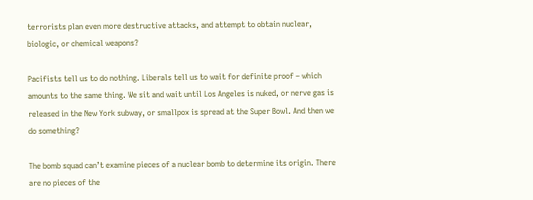terrorists plan even more destructive attacks, and attempt to obtain nuclear, biologic, or chemical weapons?

Pacifists tell us to do nothing. Liberals tell us to wait for definite proof – which amounts to the same thing. We sit and wait until Los Angeles is nuked, or nerve gas is released in the New York subway, or smallpox is spread at the Super Bowl. And then we do something?

The bomb squad can’t examine pieces of a nuclear bomb to determine its origin. There are no pieces of the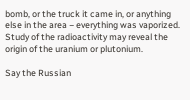bomb, or the truck it came in, or anything else in the area − everything was vaporized. Study of the radioactivity may reveal the origin of the uranium or plutonium.

Say the Russian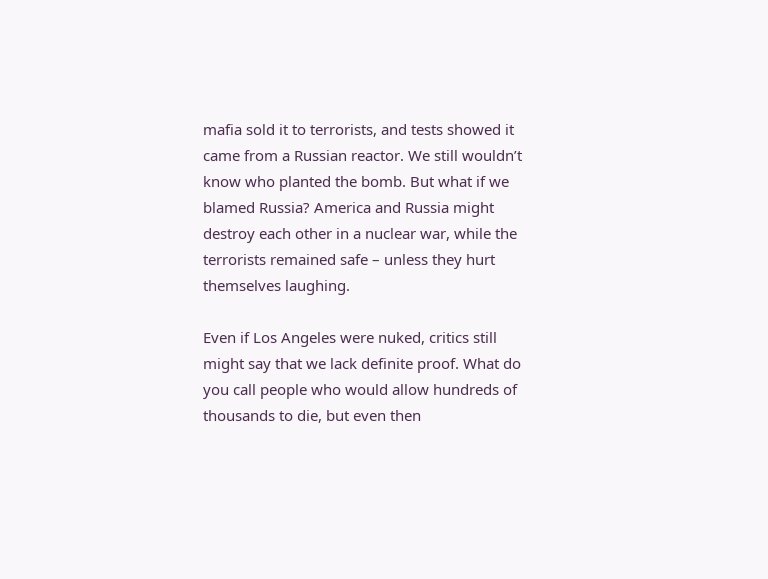mafia sold it to terrorists, and tests showed it came from a Russian reactor. We still wouldn’t know who planted the bomb. But what if we blamed Russia? America and Russia might destroy each other in a nuclear war, while the terrorists remained safe – unless they hurt themselves laughing.

Even if Los Angeles were nuked, critics still might say that we lack definite proof. What do you call people who would allow hundreds of thousands to die, but even then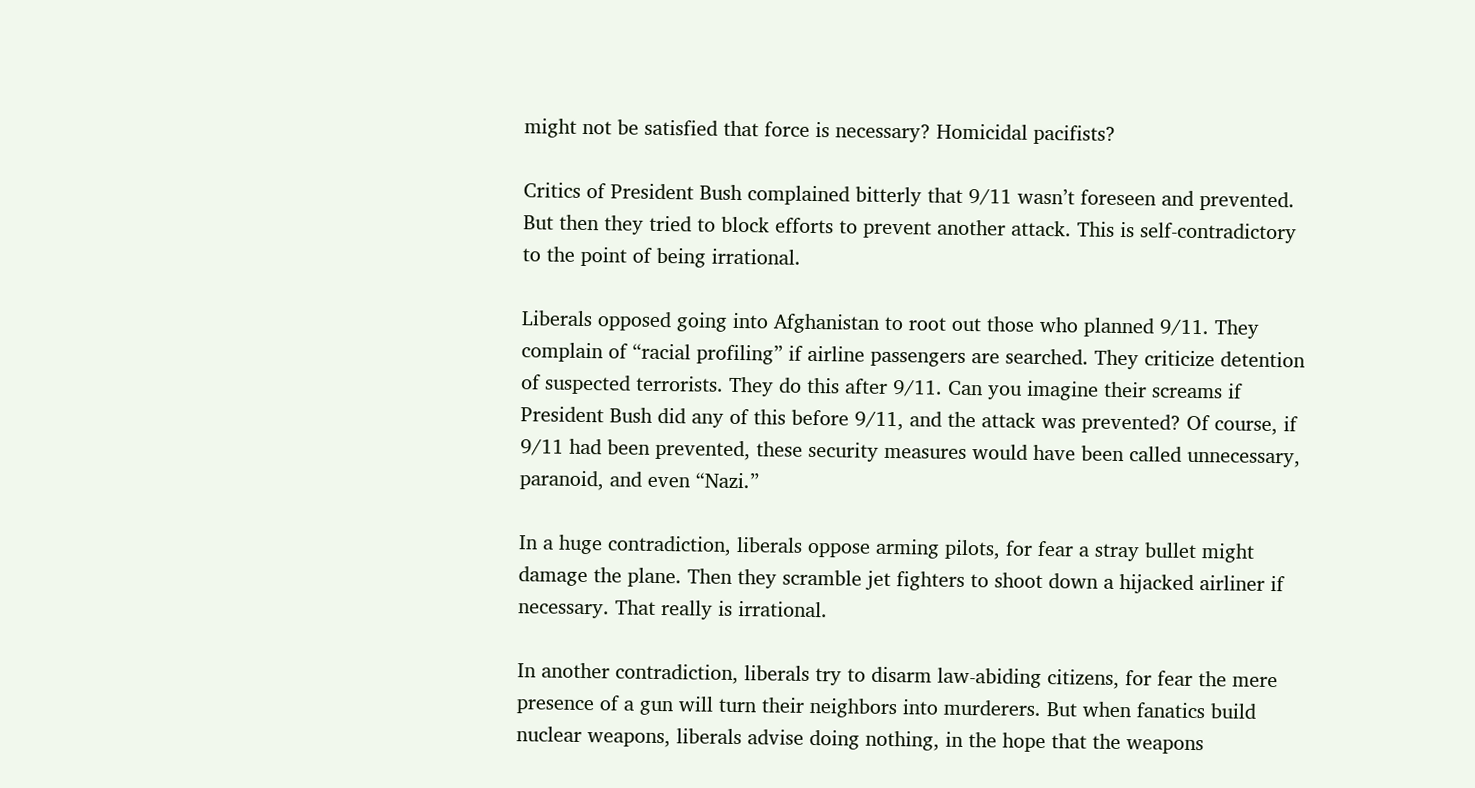might not be satisfied that force is necessary? Homicidal pacifists?

Critics of President Bush complained bitterly that 9/11 wasn’t foreseen and prevented. But then they tried to block efforts to prevent another attack. This is self-contradictory to the point of being irrational.

Liberals opposed going into Afghanistan to root out those who planned 9/11. They complain of “racial profiling” if airline passengers are searched. They criticize detention of suspected terrorists. They do this after 9/11. Can you imagine their screams if President Bush did any of this before 9/11, and the attack was prevented? Of course, if 9/11 had been prevented, these security measures would have been called unnecessary, paranoid, and even “Nazi.”

In a huge contradiction, liberals oppose arming pilots, for fear a stray bullet might damage the plane. Then they scramble jet fighters to shoot down a hijacked airliner if necessary. That really is irrational.

In another contradiction, liberals try to disarm law-abiding citizens, for fear the mere presence of a gun will turn their neighbors into murderers. But when fanatics build nuclear weapons, liberals advise doing nothing, in the hope that the weapons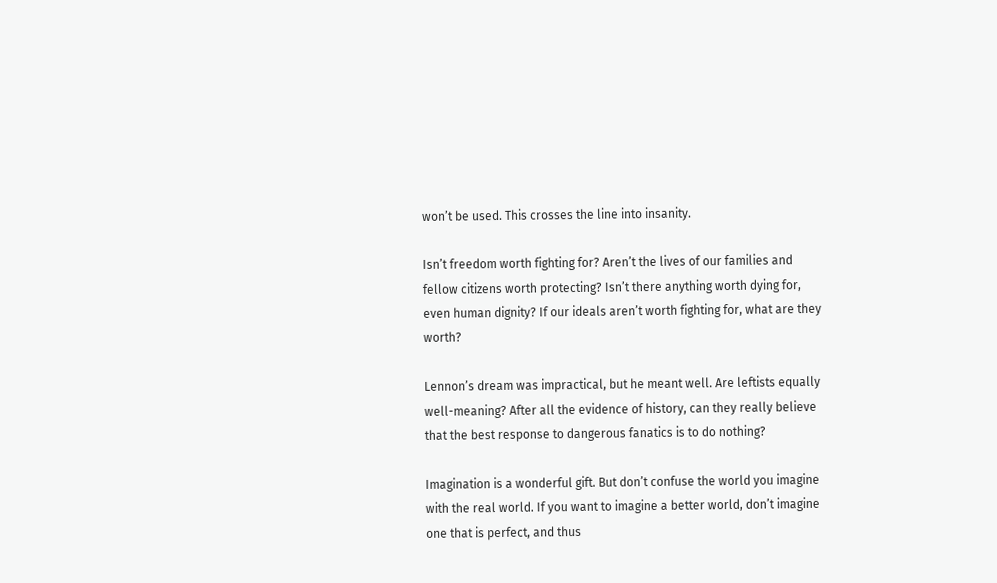won’t be used. This crosses the line into insanity.

Isn’t freedom worth fighting for? Aren’t the lives of our families and fellow citizens worth protecting? Isn’t there anything worth dying for, even human dignity? If our ideals aren’t worth fighting for, what are they worth?

Lennon’s dream was impractical, but he meant well. Are leftists equally well-meaning? After all the evidence of history, can they really believe that the best response to dangerous fanatics is to do nothing?

Imagination is a wonderful gift. But don’t confuse the world you imagine with the real world. If you want to imagine a better world, don’t imagine one that is perfect, and thus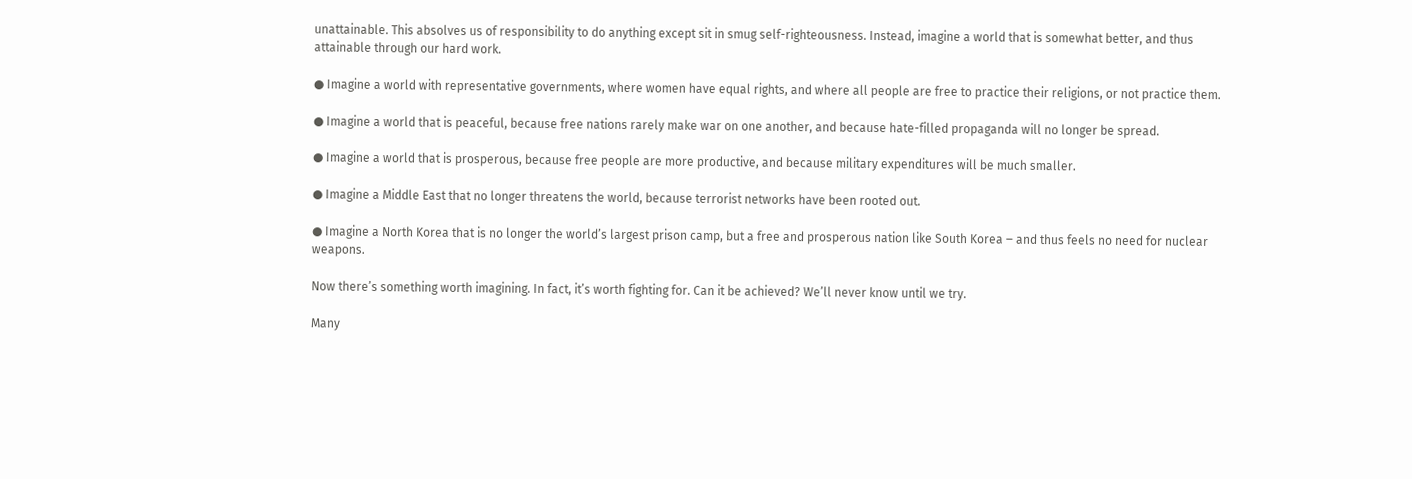unattainable. This absolves us of responsibility to do anything except sit in smug self-righteousness. Instead, imagine a world that is somewhat better, and thus attainable through our hard work.

● Imagine a world with representative governments, where women have equal rights, and where all people are free to practice their religions, or not practice them.

● Imagine a world that is peaceful, because free nations rarely make war on one another, and because hate-filled propaganda will no longer be spread.

● Imagine a world that is prosperous, because free people are more productive, and because military expenditures will be much smaller.

● Imagine a Middle East that no longer threatens the world, because terrorist networks have been rooted out.

● Imagine a North Korea that is no longer the world’s largest prison camp, but a free and prosperous nation like South Korea ‒ and thus feels no need for nuclear weapons.

Now there’s something worth imagining. In fact, it’s worth fighting for. Can it be achieved? We’ll never know until we try.

Many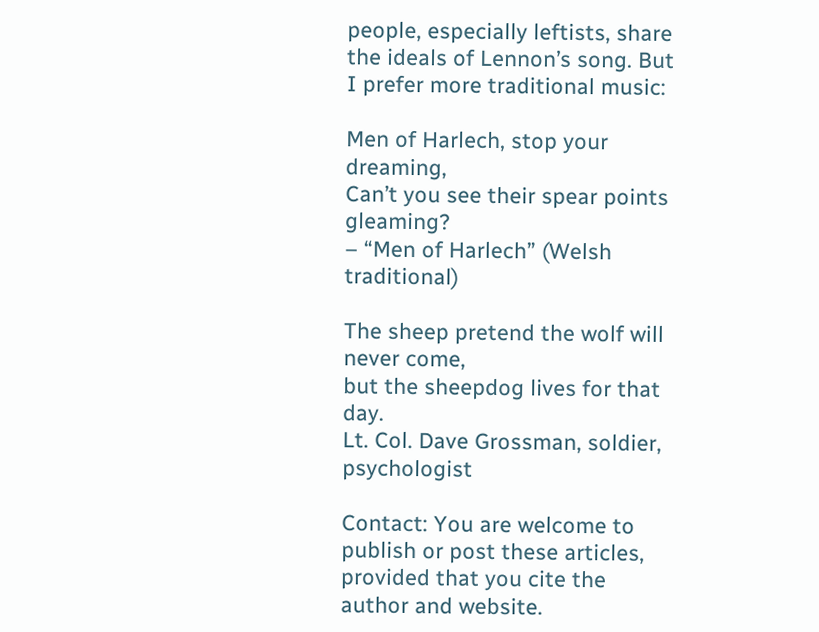people, especially leftists, share the ideals of Lennon’s song. But I prefer more traditional music:

Men of Harlech, stop your dreaming,
Can’t you see their spear points gleaming?
– “Men of Harlech” (Welsh traditional)

The sheep pretend the wolf will never come,
but the sheepdog lives for that day.
Lt. Col. Dave Grossman, soldier, psychologist

Contact: You are welcome to publish or post these articles, provided that you cite the author and website.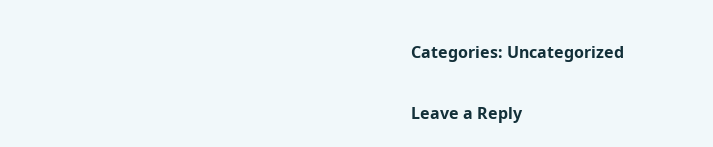Categories: Uncategorized

Leave a Reply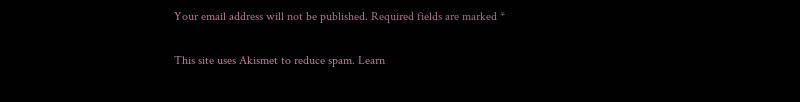Your email address will not be published. Required fields are marked *

This site uses Akismet to reduce spam. Learn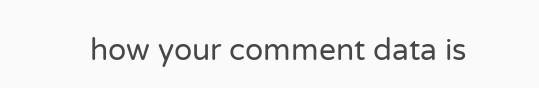how your comment data is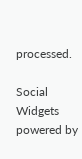processed.

Social Widgets powered by